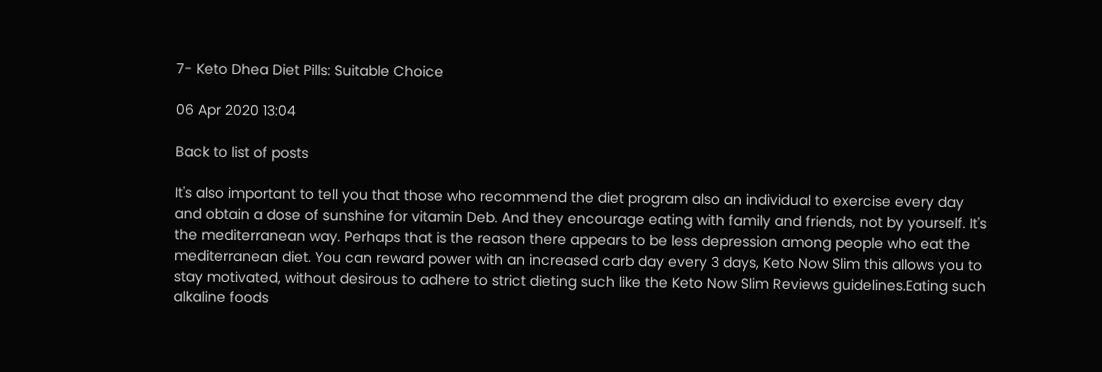7- Keto Dhea Diet Pills: Suitable Choice

06 Apr 2020 13:04

Back to list of posts

It's also important to tell you that those who recommend the diet program also an individual to exercise every day and obtain a dose of sunshine for vitamin Deb. And they encourage eating with family and friends, not by yourself. It's the mediterranean way. Perhaps that is the reason there appears to be less depression among people who eat the mediterranean diet. You can reward power with an increased carb day every 3 days, Keto Now Slim this allows you to stay motivated, without desirous to adhere to strict dieting such like the Keto Now Slim Reviews guidelines.Eating such alkaline foods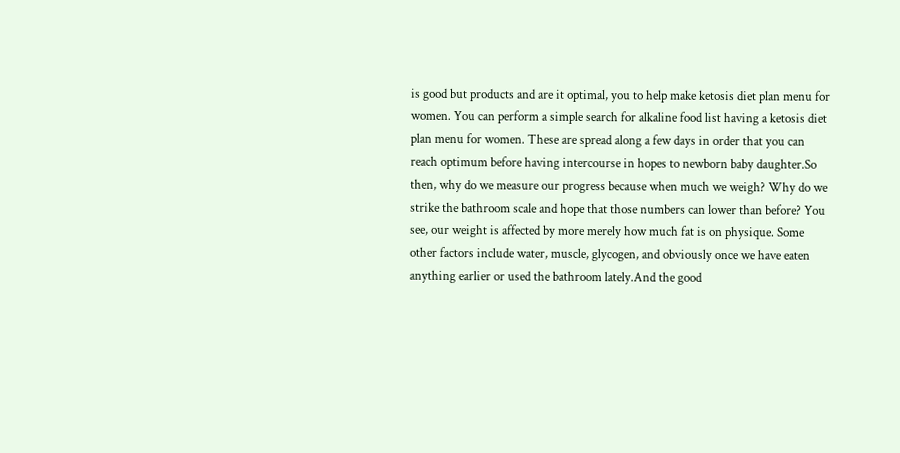is good but products and are it optimal, you to help make ketosis diet plan menu for women. You can perform a simple search for alkaline food list having a ketosis diet plan menu for women. These are spread along a few days in order that you can reach optimum before having intercourse in hopes to newborn baby daughter.So then, why do we measure our progress because when much we weigh? Why do we strike the bathroom scale and hope that those numbers can lower than before? You see, our weight is affected by more merely how much fat is on physique. Some other factors include water, muscle, glycogen, and obviously once we have eaten anything earlier or used the bathroom lately.And the good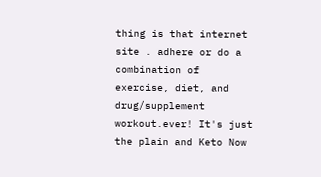thing is that internet site . adhere or do a combination of exercise, diet, and drug/supplement workout.ever! It's just the plain and Keto Now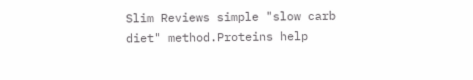Slim Reviews simple "slow carb diet" method.Proteins help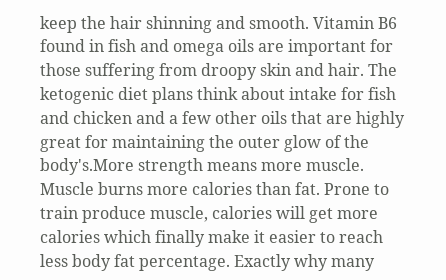keep the hair shinning and smooth. Vitamin B6 found in fish and omega oils are important for those suffering from droopy skin and hair. The ketogenic diet plans think about intake for fish and chicken and a few other oils that are highly great for maintaining the outer glow of the body's.More strength means more muscle. Muscle burns more calories than fat. Prone to train produce muscle, calories will get more calories which finally make it easier to reach less body fat percentage. Exactly why many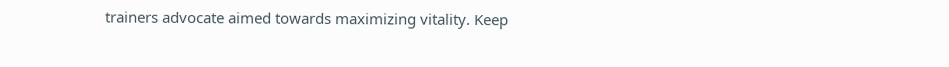trainers advocate aimed towards maximizing vitality. Keep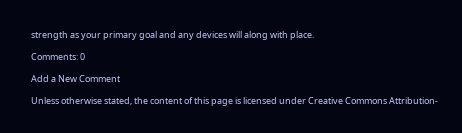strength as your primary goal and any devices will along with place.

Comments: 0

Add a New Comment

Unless otherwise stated, the content of this page is licensed under Creative Commons Attribution-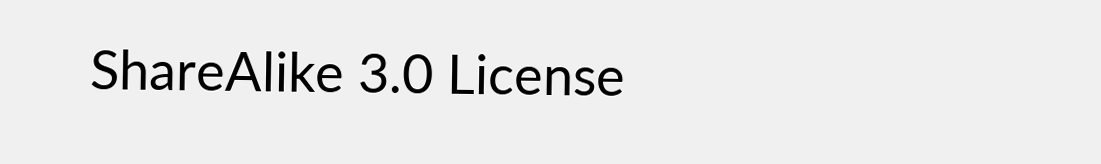ShareAlike 3.0 License